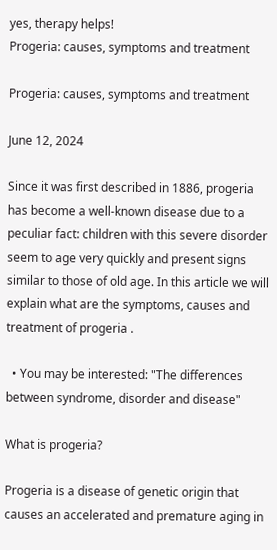yes, therapy helps!
Progeria: causes, symptoms and treatment

Progeria: causes, symptoms and treatment

June 12, 2024

Since it was first described in 1886, progeria has become a well-known disease due to a peculiar fact: children with this severe disorder seem to age very quickly and present signs similar to those of old age. In this article we will explain what are the symptoms, causes and treatment of progeria .

  • You may be interested: "The differences between syndrome, disorder and disease"

What is progeria?

Progeria is a disease of genetic origin that causes an accelerated and premature aging in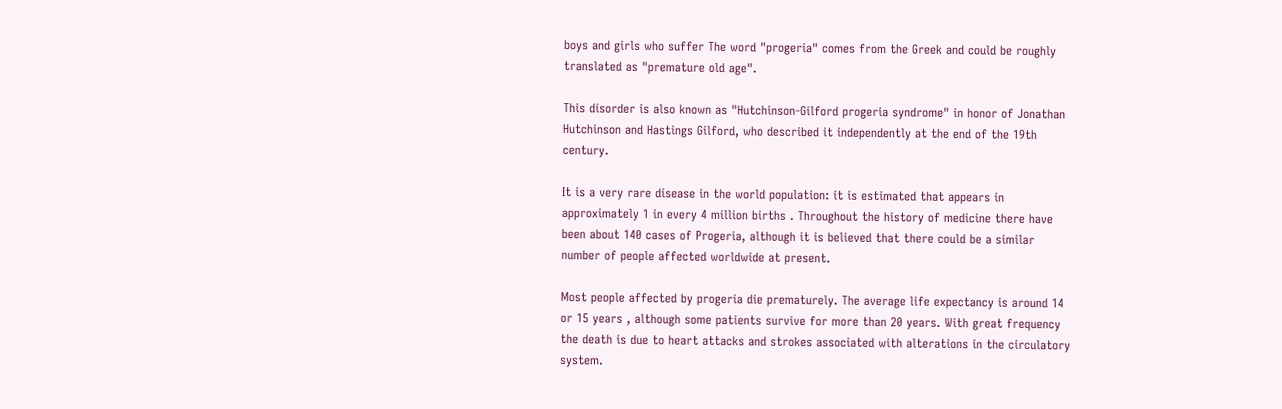boys and girls who suffer The word "progeria" comes from the Greek and could be roughly translated as "premature old age".

This disorder is also known as "Hutchinson-Gilford progeria syndrome" in honor of Jonathan Hutchinson and Hastings Gilford, who described it independently at the end of the 19th century.

It is a very rare disease in the world population: it is estimated that appears in approximately 1 in every 4 million births . Throughout the history of medicine there have been about 140 cases of Progeria, although it is believed that there could be a similar number of people affected worldwide at present.

Most people affected by progeria die prematurely. The average life expectancy is around 14 or 15 years , although some patients survive for more than 20 years. With great frequency the death is due to heart attacks and strokes associated with alterations in the circulatory system.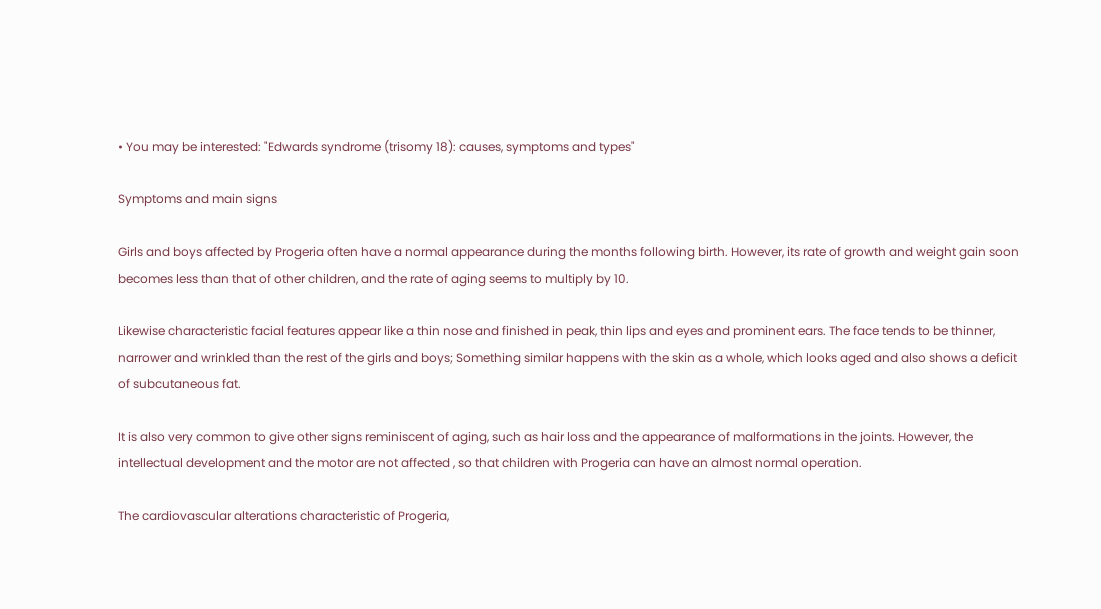• You may be interested: "Edwards syndrome (trisomy 18): causes, symptoms and types"

Symptoms and main signs

Girls and boys affected by Progeria often have a normal appearance during the months following birth. However, its rate of growth and weight gain soon becomes less than that of other children, and the rate of aging seems to multiply by 10.

Likewise characteristic facial features appear like a thin nose and finished in peak, thin lips and eyes and prominent ears. The face tends to be thinner, narrower and wrinkled than the rest of the girls and boys; Something similar happens with the skin as a whole, which looks aged and also shows a deficit of subcutaneous fat.

It is also very common to give other signs reminiscent of aging, such as hair loss and the appearance of malformations in the joints. However, the intellectual development and the motor are not affected , so that children with Progeria can have an almost normal operation.

The cardiovascular alterations characteristic of Progeria,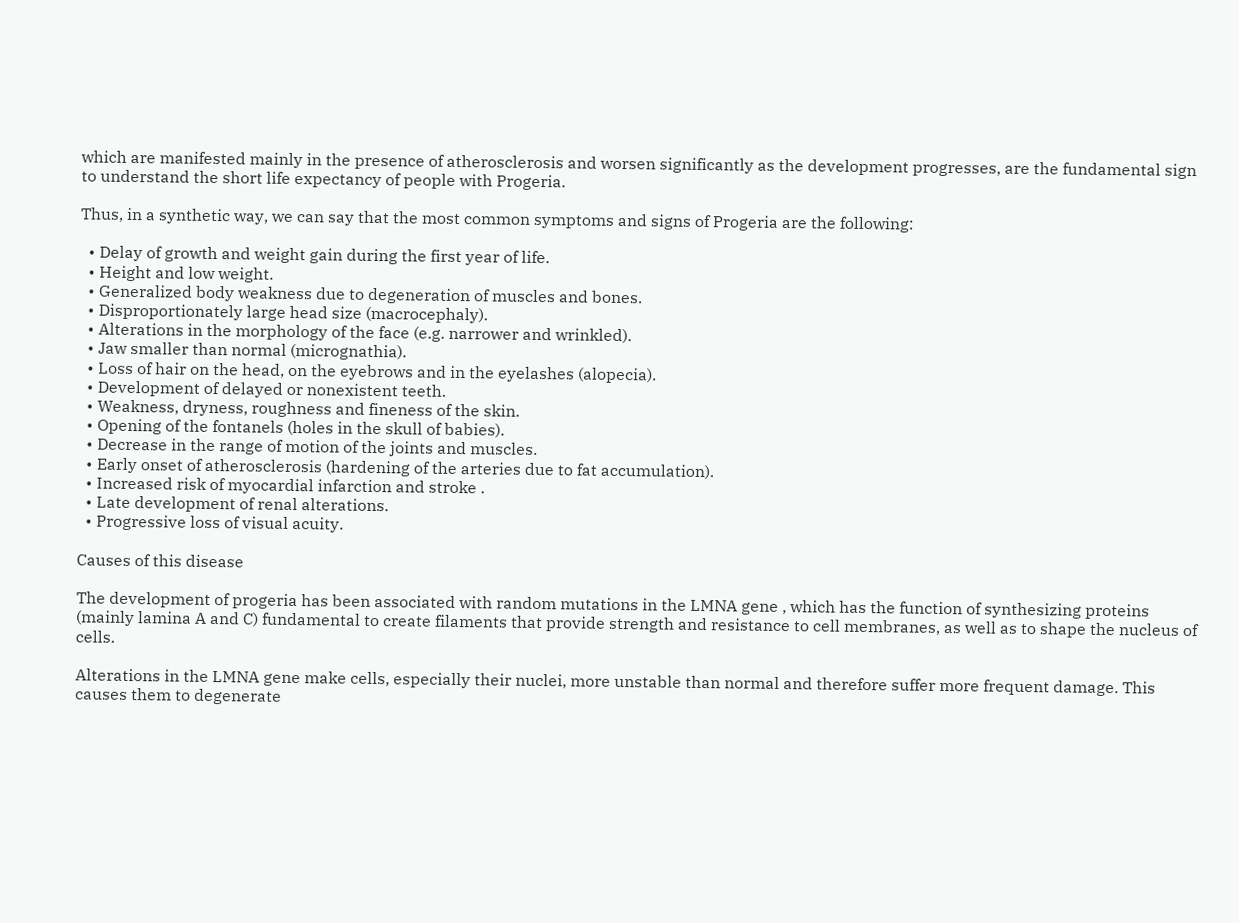which are manifested mainly in the presence of atherosclerosis and worsen significantly as the development progresses, are the fundamental sign to understand the short life expectancy of people with Progeria.

Thus, in a synthetic way, we can say that the most common symptoms and signs of Progeria are the following:

  • Delay of growth and weight gain during the first year of life.
  • Height and low weight.
  • Generalized body weakness due to degeneration of muscles and bones.
  • Disproportionately large head size (macrocephaly).
  • Alterations in the morphology of the face (e.g. narrower and wrinkled).
  • Jaw smaller than normal (micrognathia).
  • Loss of hair on the head, on the eyebrows and in the eyelashes (alopecia).
  • Development of delayed or nonexistent teeth.
  • Weakness, dryness, roughness and fineness of the skin.
  • Opening of the fontanels (holes in the skull of babies).
  • Decrease in the range of motion of the joints and muscles.
  • Early onset of atherosclerosis (hardening of the arteries due to fat accumulation).
  • Increased risk of myocardial infarction and stroke .
  • Late development of renal alterations.
  • Progressive loss of visual acuity.

Causes of this disease

The development of progeria has been associated with random mutations in the LMNA gene , which has the function of synthesizing proteins (mainly lamina A and C) fundamental to create filaments that provide strength and resistance to cell membranes, as well as to shape the nucleus of cells.

Alterations in the LMNA gene make cells, especially their nuclei, more unstable than normal and therefore suffer more frequent damage. This causes them to degenerate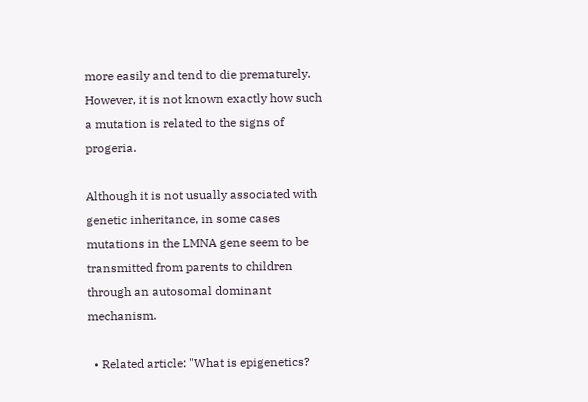more easily and tend to die prematurely. However, it is not known exactly how such a mutation is related to the signs of progeria.

Although it is not usually associated with genetic inheritance, in some cases mutations in the LMNA gene seem to be transmitted from parents to children through an autosomal dominant mechanism.

  • Related article: "What is epigenetics?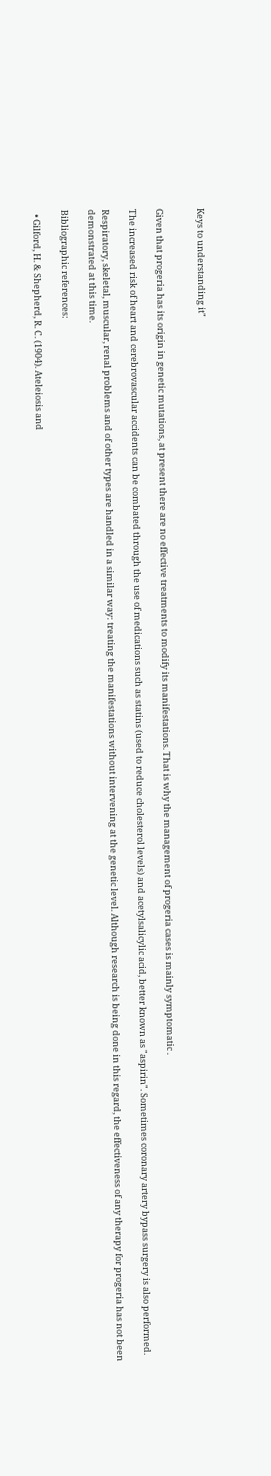Keys to understanding it"


Given that progeria has its origin in genetic mutations, at present there are no effective treatments to modify its manifestations. That is why the management of progeria cases is mainly symptomatic .

The increased risk of heart and cerebrovascular accidents can be combated through the use of medications such as statins (used to reduce cholesterol levels) and acetylsalicylic acid, better known as "aspirin". Sometimes coronary artery bypass surgery is also performed.

Respiratory, skeletal, muscular, renal problems and of other types are handled in a similar way: treating the manifestations without intervening at the genetic level. Although research is being done in this regard, the effectiveness of any therapy for progeria has not been demonstrated at this time.

Bibliographic references:

  • Gilford, H. & Shepherd, R. C. (1904). Ateleiosis and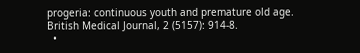progeria: continuous youth and premature old age. British Medical Journal, 2 (5157): 914-8.
  •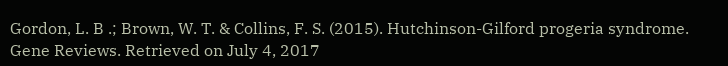Gordon, L. B .; Brown, W. T. & Collins, F. S. (2015). Hutchinson-Gilford progeria syndrome. Gene Reviews. Retrieved on July 4, 2017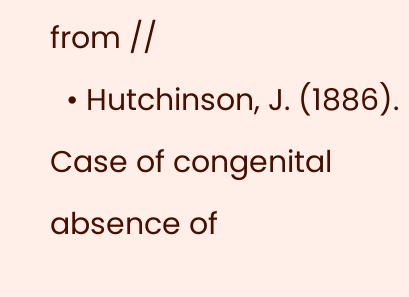from //
  • Hutchinson, J. (1886). Case of congenital absence of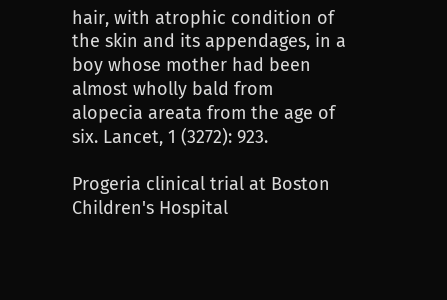hair, with atrophic condition of the skin and its appendages, in a boy whose mother had been almost wholly bald from alopecia areata from the age of six. Lancet, 1 (3272): 923.

Progeria clinical trial at Boston Children's Hospital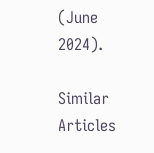(June 2024).

Similar Articles